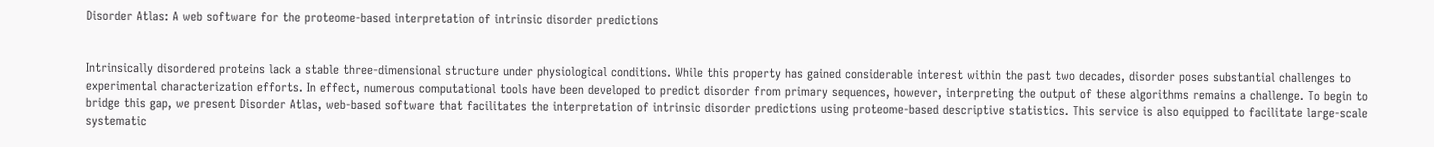Disorder Atlas: A web software for the proteome-based interpretation of intrinsic disorder predictions


Intrinsically disordered proteins lack a stable three-dimensional structure under physiological conditions. While this property has gained considerable interest within the past two decades, disorder poses substantial challenges to experimental characterization efforts. In effect, numerous computational tools have been developed to predict disorder from primary sequences, however, interpreting the output of these algorithms remains a challenge. To begin to bridge this gap, we present Disorder Atlas, web-based software that facilitates the interpretation of intrinsic disorder predictions using proteome-based descriptive statistics. This service is also equipped to facilitate large-scale systematic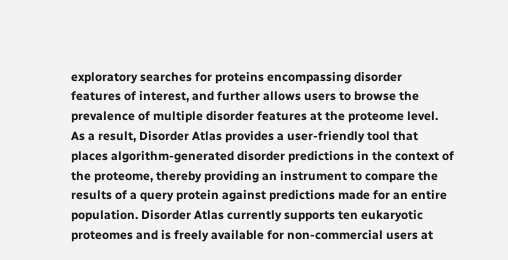exploratory searches for proteins encompassing disorder features of interest, and further allows users to browse the prevalence of multiple disorder features at the proteome level. As a result, Disorder Atlas provides a user-friendly tool that places algorithm-generated disorder predictions in the context of the proteome, thereby providing an instrument to compare the results of a query protein against predictions made for an entire population. Disorder Atlas currently supports ten eukaryotic proteomes and is freely available for non-commercial users at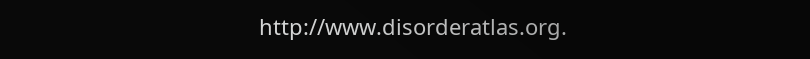http://www.disorderatlas.org.